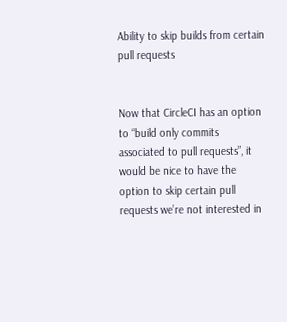Ability to skip builds from certain pull requests


Now that CircleCI has an option to “build only commits associated to pull requests”, it would be nice to have the option to skip certain pull requests we’re not interested in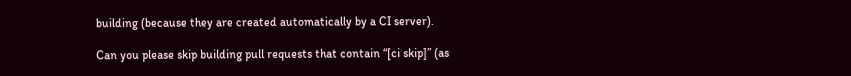building (because they are created automatically by a CI server).

Can you please skip building pull requests that contain “[ci skip]” (as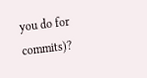you do for commits)?